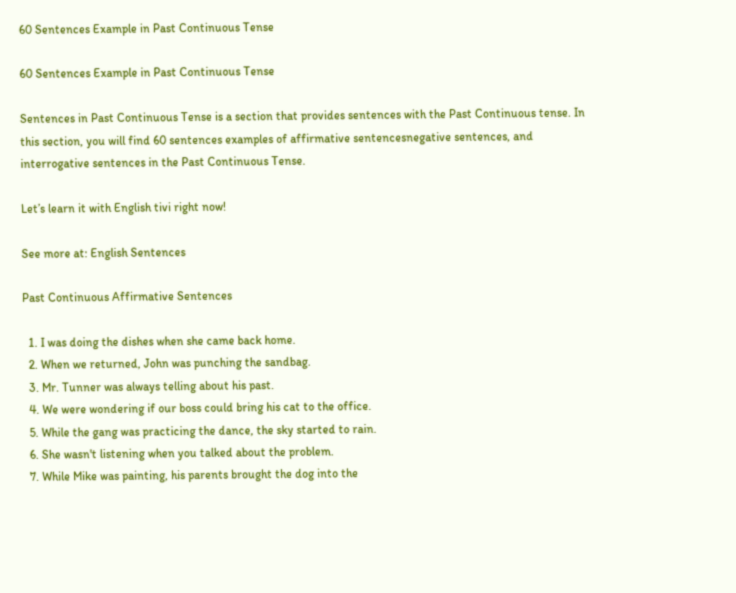60 Sentences Example in Past Continuous Tense

60 Sentences Example in Past Continuous Tense

Sentences in Past Continuous Tense is a section that provides sentences with the Past Continuous tense. In this section, you will find 60 sentences examples of affirmative sentencesnegative sentences, and interrogative sentences in the Past Continuous Tense.

Let’s learn it with English tivi right now!

See more at: English Sentences

Past Continuous Affirmative Sentences

  1. I was doing the dishes when she came back home.
  2. When we returned, John was punching the sandbag.
  3. Mr. Tunner was always telling about his past.
  4. We were wondering if our boss could bring his cat to the office.
  5. While the gang was practicing the dance, the sky started to rain.
  6. She wasn't listening when you talked about the problem.
  7. While Mike was painting, his parents brought the dog into the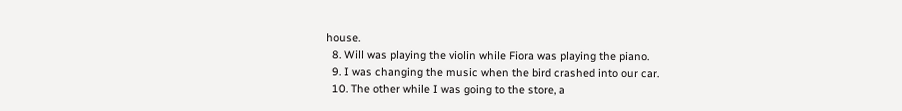house.
  8. Will was playing the violin while Fiora was playing the piano.
  9. I was changing the music when the bird crashed into our car.
  10. The other while I was going to the store, a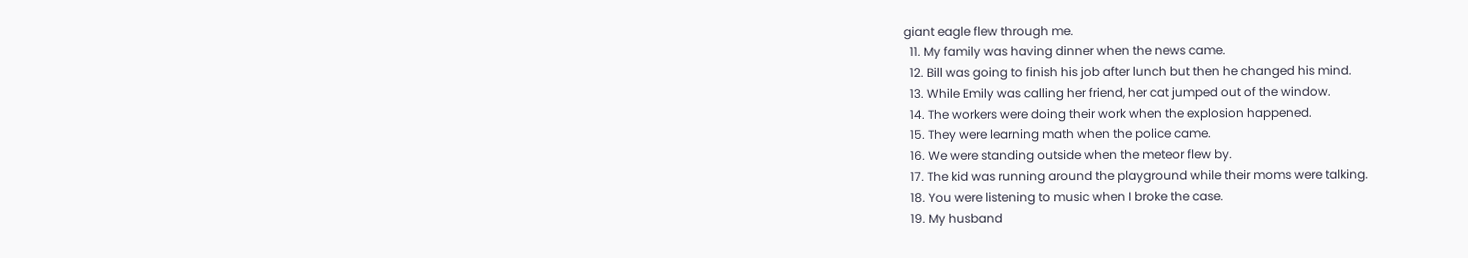giant eagle flew through me.
  11. My family was having dinner when the news came.
  12. Bill was going to finish his job after lunch but then he changed his mind.
  13. While Emily was calling her friend, her cat jumped out of the window.
  14. The workers were doing their work when the explosion happened.
  15. They were learning math when the police came.
  16. We were standing outside when the meteor flew by.
  17. The kid was running around the playground while their moms were talking.
  18. You were listening to music when I broke the case.
  19. My husband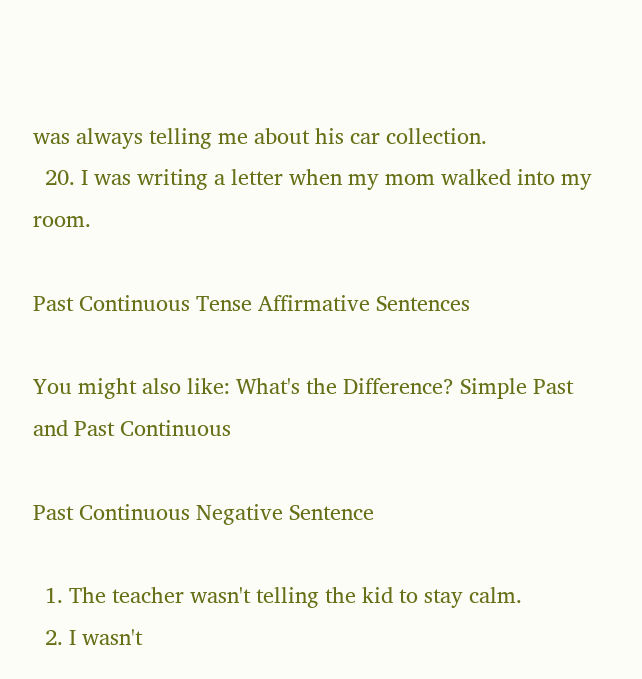was always telling me about his car collection.
  20. I was writing a letter when my mom walked into my room.

Past Continuous Tense Affirmative Sentences

You might also like: What's the Difference? Simple Past and Past Continuous

Past Continuous Negative Sentence

  1. The teacher wasn't telling the kid to stay calm.
  2. I wasn't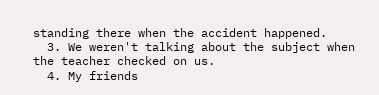standing there when the accident happened.
  3. We weren't talking about the subject when the teacher checked on us.
  4. My friends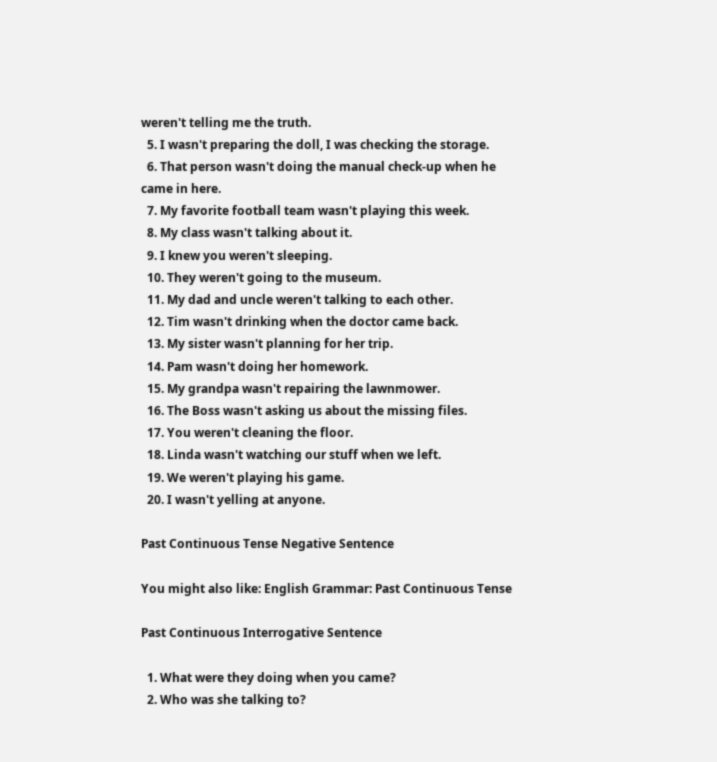weren't telling me the truth.
  5. I wasn't preparing the doll, I was checking the storage.
  6. That person wasn't doing the manual check-up when he came in here.
  7. My favorite football team wasn't playing this week.
  8. My class wasn't talking about it.
  9. I knew you weren't sleeping.
  10. They weren't going to the museum.
  11. My dad and uncle weren't talking to each other.
  12. Tim wasn't drinking when the doctor came back.
  13. My sister wasn't planning for her trip.
  14. Pam wasn't doing her homework.
  15. My grandpa wasn't repairing the lawnmower.
  16. The Boss wasn't asking us about the missing files.
  17. You weren't cleaning the floor.
  18. Linda wasn't watching our stuff when we left.
  19. We weren't playing his game.
  20. I wasn't yelling at anyone.

Past Continuous Tense Negative Sentence

You might also like: English Grammar: Past Continuous Tense

Past Continuous Interrogative Sentence

  1. What were they doing when you came?
  2. Who was she talking to?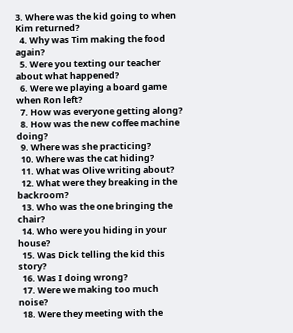3. Where was the kid going to when Kim returned?
  4. Why was Tim making the food again?
  5. Were you texting our teacher about what happened?
  6. Were we playing a board game when Ron left?
  7. How was everyone getting along?
  8. How was the new coffee machine doing?
  9. Where was she practicing?
  10. Where was the cat hiding?
  11. What was Olive writing about?
  12. What were they breaking in the backroom?
  13. Who was the one bringing the chair?
  14. Who were you hiding in your house?
  15. Was Dick telling the kid this story?
  16. Was I doing wrong?
  17. Were we making too much noise?
  18. Were they meeting with the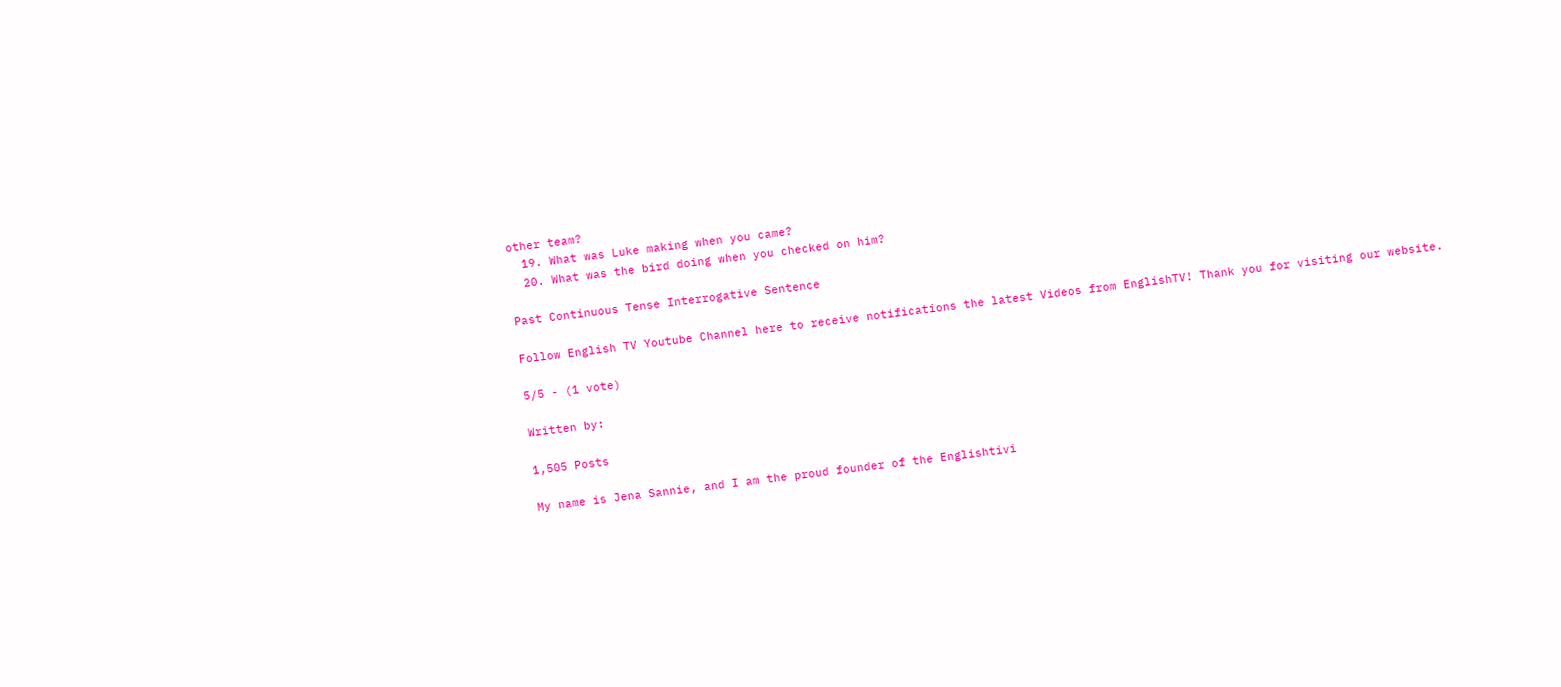other team?
  19. What was Luke making when you came?
  20. What was the bird doing when you checked on him?

Past Continuous Tense Interrogative Sentence

Follow English TV Youtube Channel here to receive notifications the latest Videos from EnglishTV! Thank you for visiting our website.

5/5 - (1 vote)

Written by:

1,505 Posts

My name is Jena Sannie, and I am the proud founder of the Englishtivi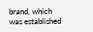brand, which was established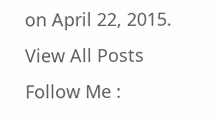on April 22, 2015.
View All Posts
Follow Me :